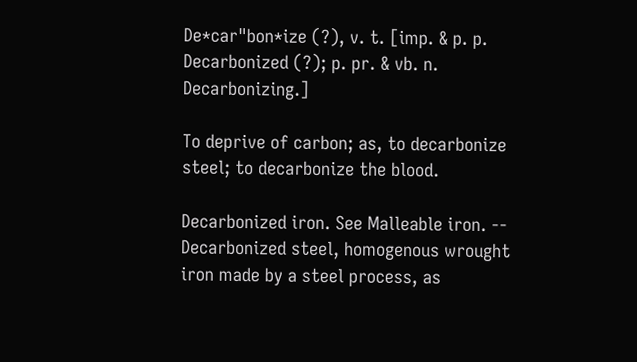De*car"bon*ize (?), v. t. [imp. & p. p. Decarbonized (?); p. pr. & vb. n. Decarbonizing.]

To deprive of carbon; as, to decarbonize steel; to decarbonize the blood.

Decarbonized iron. See Malleable iron. -- Decarbonized steel, homogenous wrought iron made by a steel process, as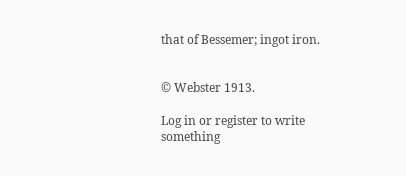that of Bessemer; ingot iron.


© Webster 1913.

Log in or register to write something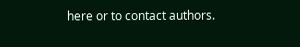here or to contact authors.